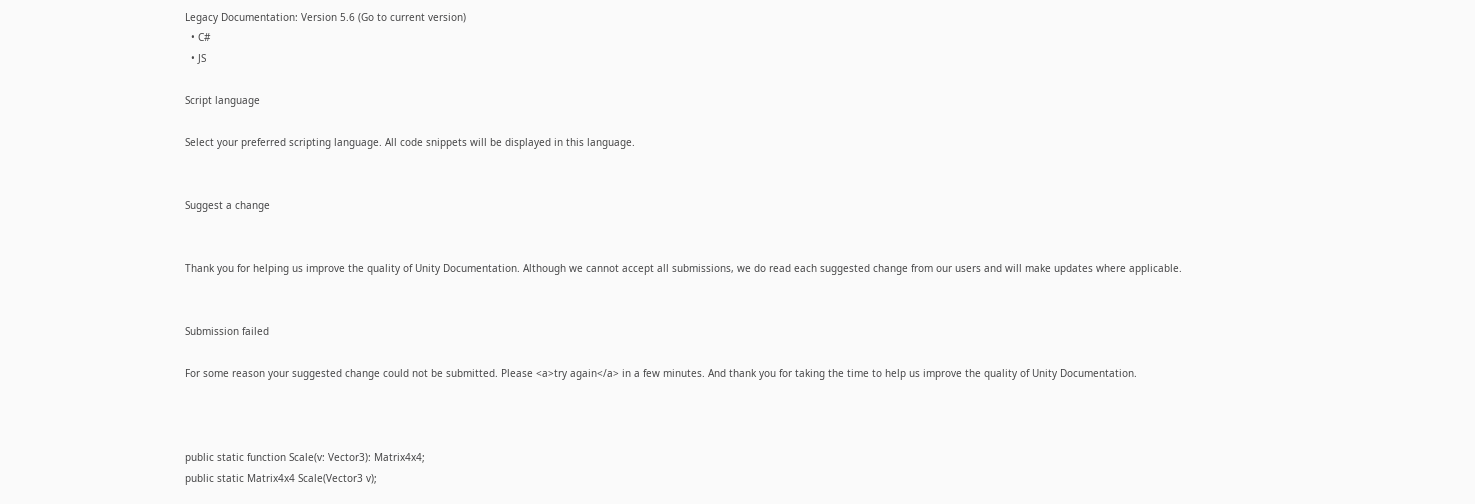Legacy Documentation: Version 5.6 (Go to current version)
  • C#
  • JS

Script language

Select your preferred scripting language. All code snippets will be displayed in this language.


Suggest a change


Thank you for helping us improve the quality of Unity Documentation. Although we cannot accept all submissions, we do read each suggested change from our users and will make updates where applicable.


Submission failed

For some reason your suggested change could not be submitted. Please <a>try again</a> in a few minutes. And thank you for taking the time to help us improve the quality of Unity Documentation.



public static function Scale(v: Vector3): Matrix4x4;
public static Matrix4x4 Scale(Vector3 v);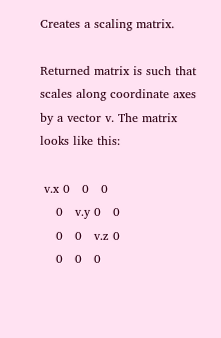Creates a scaling matrix.

Returned matrix is such that scales along coordinate axes by a vector v. The matrix looks like this:

 v.x 0   0   0
    0   v.y 0   0
    0   0   v.z 0
    0   0   0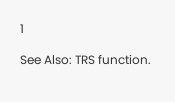1

See Also: TRS function.